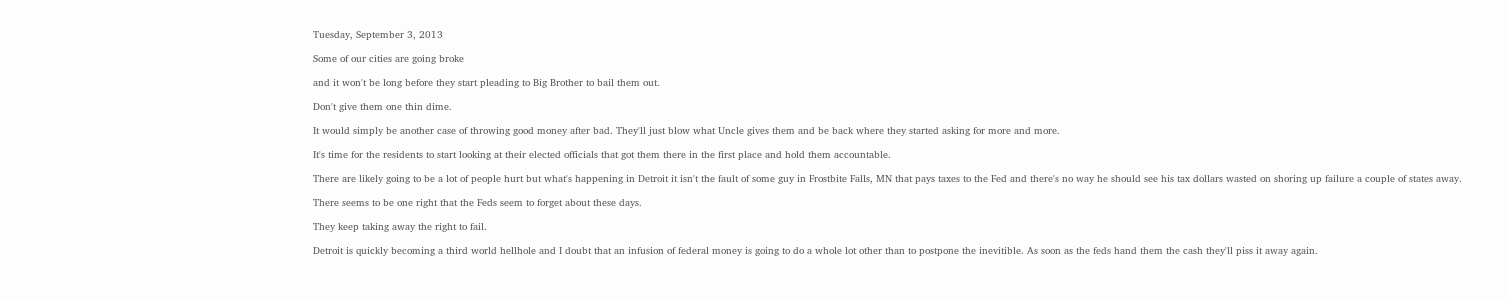Tuesday, September 3, 2013

Some of our cities are going broke

and it won't be long before they start pleading to Big Brother to bail them out.

Don't give them one thin dime.

It would simply be another case of throwing good money after bad. They'll just blow what Uncle gives them and be back where they started asking for more and more.

It's time for the residents to start looking at their elected officials that got them there in the first place and hold them accountable.

There are likely going to be a lot of people hurt but what's happening in Detroit it isn't the fault of some guy in Frostbite Falls, MN that pays taxes to the Fed and there's no way he should see his tax dollars wasted on shoring up failure a couple of states away.

There seems to be one right that the Feds seem to forget about these days.

They keep taking away the right to fail.

Detroit is quickly becoming a third world hellhole and I doubt that an infusion of federal money is going to do a whole lot other than to postpone the inevitible. As soon as the feds hand them the cash they'll piss it away again.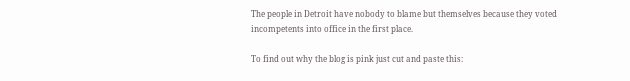The people in Detroit have nobody to blame but themselves because they voted incompetents into office in the first place.

To find out why the blog is pink just cut and paste this: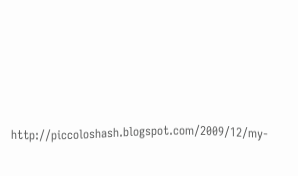http://piccoloshash.blogspot.com/2009/12/my-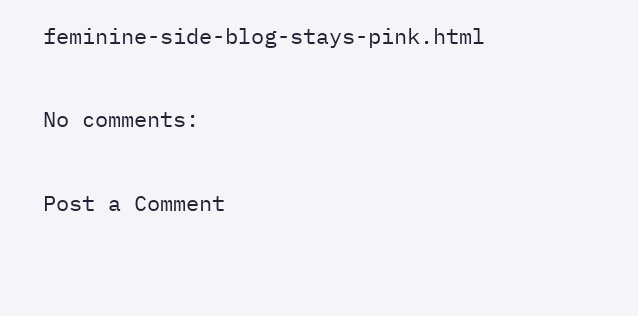feminine-side-blog-stays-pink.html

No comments:

Post a Comment